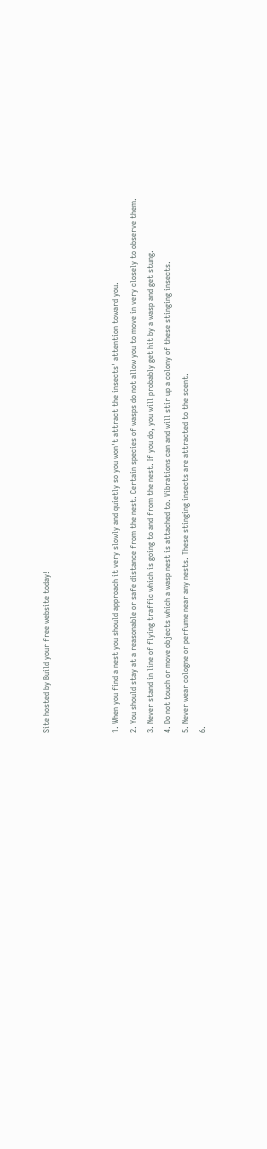Site hosted by Build your free website today!



1. When you find a nest you should approach it very slowly and quietly so you won't attract the insects' attention toward you.
2. You should stay at a reasonable or safe distance from the nest. Certain species of wasps do not allow you to move in very closely to observe them.
3. Never stand in line of flying traffic which is going to and from the nest. If you do, you will probably get hit by a wasp and get stung.
4. Do not touch or move objects which a wasp nest is attached to. Vibrations can and will stir up a colony of these stinging insects.
5. Never wear cologne or perfume near any nests. These stinging insects are attracted to the scent.
6.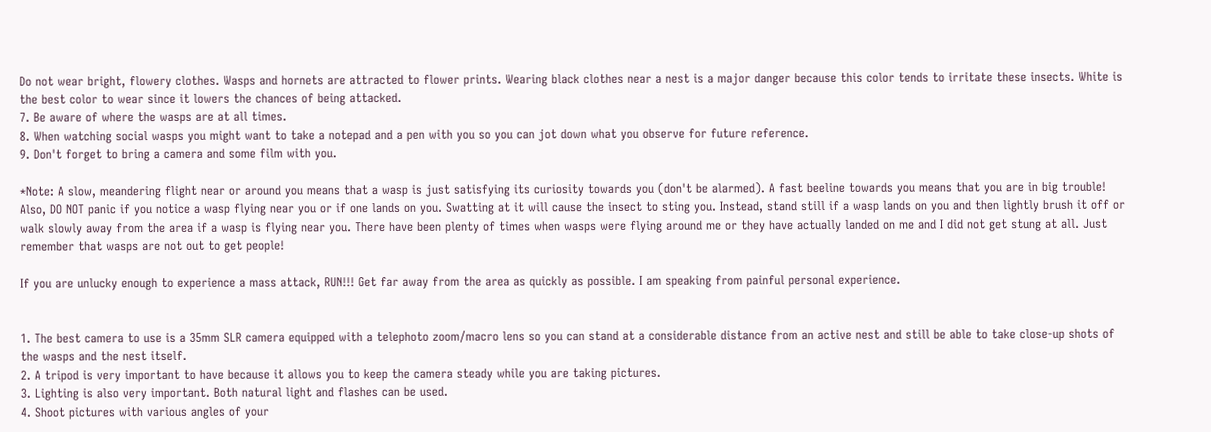Do not wear bright, flowery clothes. Wasps and hornets are attracted to flower prints. Wearing black clothes near a nest is a major danger because this color tends to irritate these insects. White is the best color to wear since it lowers the chances of being attacked.
7. Be aware of where the wasps are at all times.
8. When watching social wasps you might want to take a notepad and a pen with you so you can jot down what you observe for future reference.
9. Don't forget to bring a camera and some film with you.

*Note: A slow, meandering flight near or around you means that a wasp is just satisfying its curiosity towards you (don't be alarmed). A fast beeline towards you means that you are in big trouble! Also, DO NOT panic if you notice a wasp flying near you or if one lands on you. Swatting at it will cause the insect to sting you. Instead, stand still if a wasp lands on you and then lightly brush it off or walk slowly away from the area if a wasp is flying near you. There have been plenty of times when wasps were flying around me or they have actually landed on me and I did not get stung at all. Just remember that wasps are not out to get people!

If you are unlucky enough to experience a mass attack, RUN!!! Get far away from the area as quickly as possible. I am speaking from painful personal experience.


1. The best camera to use is a 35mm SLR camera equipped with a telephoto zoom/macro lens so you can stand at a considerable distance from an active nest and still be able to take close-up shots of the wasps and the nest itself.
2. A tripod is very important to have because it allows you to keep the camera steady while you are taking pictures.
3. Lighting is also very important. Both natural light and flashes can be used.
4. Shoot pictures with various angles of your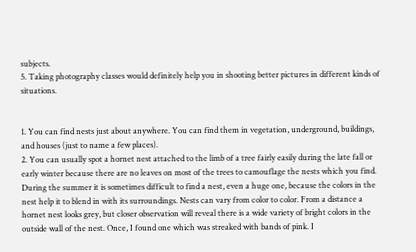subjects.
5. Taking photography classes would definitely help you in shooting better pictures in different kinds of situations.


1. You can find nests just about anywhere. You can find them in vegetation, underground, buildings, and houses (just to name a few places).
2. You can usually spot a hornet nest attached to the limb of a tree fairly easily during the late fall or early winter because there are no leaves on most of the trees to camouflage the nests which you find. During the summer it is sometimes difficult to find a nest, even a huge one, because the colors in the nest help it to blend in with its surroundings. Nests can vary from color to color. From a distance a hornet nest looks grey, but closer observation will reveal there is a wide variety of bright colors in the outside wall of the nest. Once, I found one which was streaked with bands of pink. I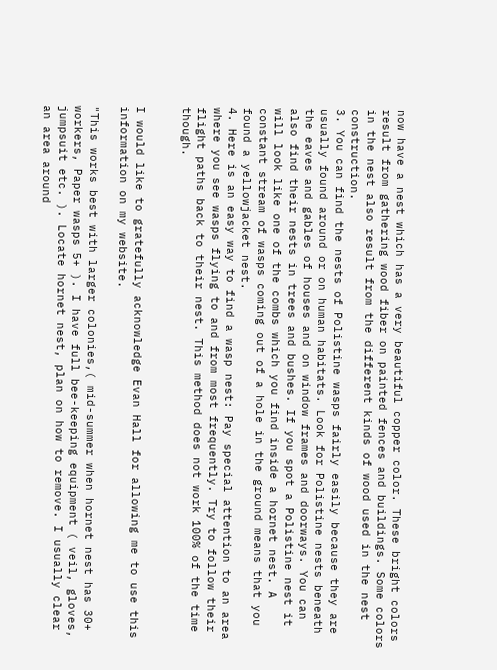now have a nest which has a very beautiful copper color. These bright colors result from gathering wood fiber on painted fences and buildings. Some colors in the nest also result from the different kinds of wood used in the nest construction.
3. You can find the nests of Polistine wasps fairly easily because they are usually found around or on human habitats. Look for Polistine nests beneath the eaves and gables of houses and on window frames and doorways. You can also find their nests in trees and bushes. If you spot a Polistine nest it will look like one of the combs which you find inside a hornet nest. A constant stream of wasps coming out of a hole in the ground means that you found a yellowjacket nest.
4. Here is an easy way to find a wasp nest: Pay special attention to an area where you see wasps flying to and from most frequently. Try to follow their flight paths back to their nest. This method does not work 100% of the time though.


I would like to gratefully acknowledge Evan Hall for allowing me to use this information on my website.

"This works best with larger colonies,( mid-summer when hornet nest has 30+ workers, Paper wasps 5+ ). I have full bee-keeping equipment ( veil, gloves, jumpsuit etc. ). Locate hornet nest, plan on how to remove. I usually clear an area around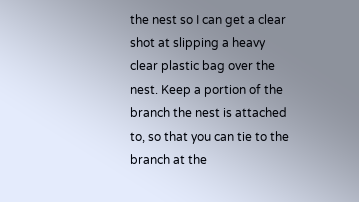the nest so I can get a clear shot at slipping a heavy clear plastic bag over the nest. Keep a portion of the branch the nest is attached to, so that you can tie to the branch at the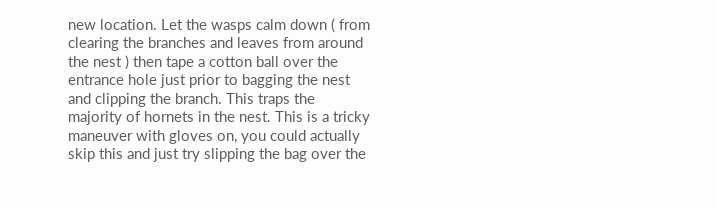new location. Let the wasps calm down ( from clearing the branches and leaves from around the nest ) then tape a cotton ball over the entrance hole just prior to bagging the nest and clipping the branch. This traps the majority of hornets in the nest. This is a tricky maneuver with gloves on, you could actually skip this and just try slipping the bag over the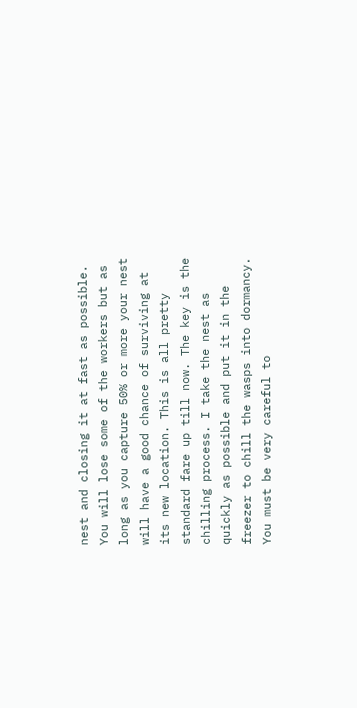nest and closing it at fast as possible. You will lose some of the workers but as long as you capture 50% or more your nest will have a good chance of surviving at its new location. This is all pretty standard fare up till now. The key is the chilling process. I take the nest as quickly as possible and put it in the freezer to chill the wasps into dormancy. You must be very careful to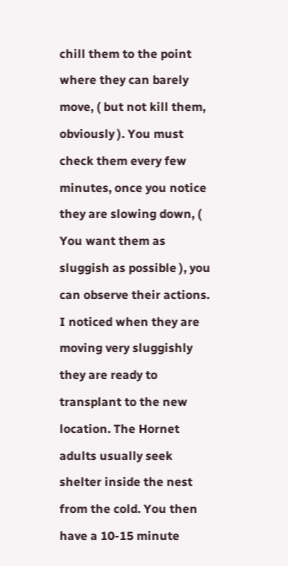chill them to the point where they can barely move, ( but not kill them, obviously ). You must check them every few minutes, once you notice they are slowing down, ( You want them as sluggish as possible ), you can observe their actions. I noticed when they are moving very sluggishly they are ready to transplant to the new location. The Hornet adults usually seek shelter inside the nest from the cold. You then have a 10-15 minute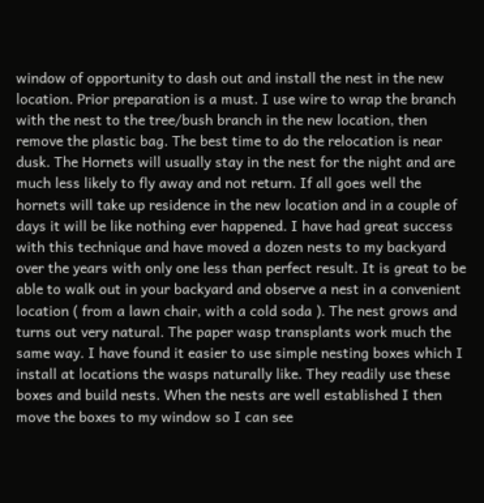window of opportunity to dash out and install the nest in the new location. Prior preparation is a must. I use wire to wrap the branch with the nest to the tree/bush branch in the new location, then remove the plastic bag. The best time to do the relocation is near dusk. The Hornets will usually stay in the nest for the night and are much less likely to fly away and not return. If all goes well the hornets will take up residence in the new location and in a couple of days it will be like nothing ever happened. I have had great success with this technique and have moved a dozen nests to my backyard over the years with only one less than perfect result. It is great to be able to walk out in your backyard and observe a nest in a convenient location ( from a lawn chair, with a cold soda ). The nest grows and turns out very natural. The paper wasp transplants work much the same way. I have found it easier to use simple nesting boxes which I install at locations the wasps naturally like. They readily use these boxes and build nests. When the nests are well established I then move the boxes to my window so I can see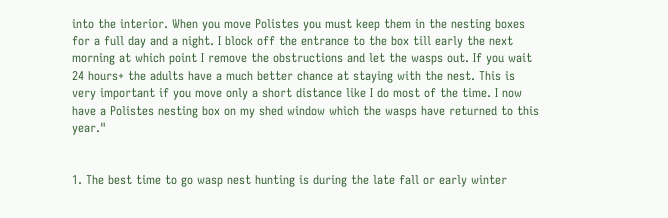into the interior. When you move Polistes you must keep them in the nesting boxes for a full day and a night. I block off the entrance to the box till early the next morning at which point I remove the obstructions and let the wasps out. If you wait 24 hours+ the adults have a much better chance at staying with the nest. This is very important if you move only a short distance like I do most of the time. I now have a Polistes nesting box on my shed window which the wasps have returned to this year."


1. The best time to go wasp nest hunting is during the late fall or early winter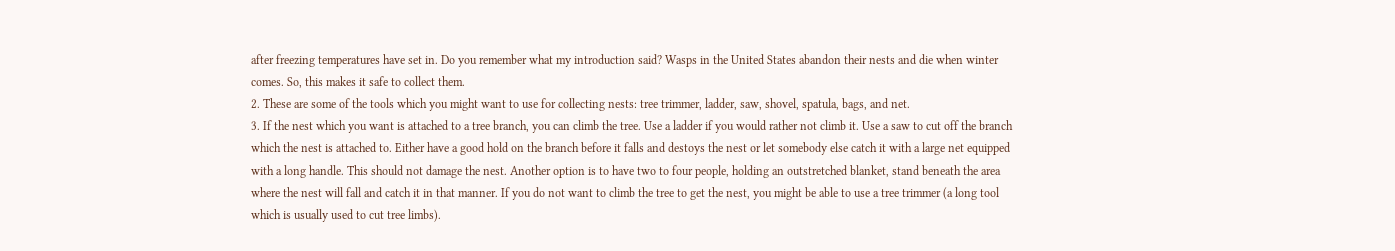after freezing temperatures have set in. Do you remember what my introduction said? Wasps in the United States abandon their nests and die when winter comes. So, this makes it safe to collect them.
2. These are some of the tools which you might want to use for collecting nests: tree trimmer, ladder, saw, shovel, spatula, bags, and net.
3. If the nest which you want is attached to a tree branch, you can climb the tree. Use a ladder if you would rather not climb it. Use a saw to cut off the branch which the nest is attached to. Either have a good hold on the branch before it falls and destoys the nest or let somebody else catch it with a large net equipped with a long handle. This should not damage the nest. Another option is to have two to four people, holding an outstretched blanket, stand beneath the area where the nest will fall and catch it in that manner. If you do not want to climb the tree to get the nest, you might be able to use a tree trimmer (a long tool which is usually used to cut tree limbs).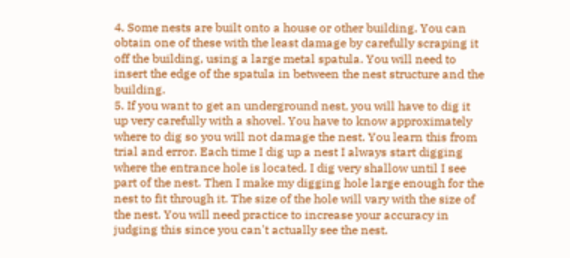4. Some nests are built onto a house or other building. You can obtain one of these with the least damage by carefully scraping it off the building, using a large metal spatula. You will need to insert the edge of the spatula in between the nest structure and the building.
5. If you want to get an underground nest, you will have to dig it up very carefully with a shovel. You have to know approximately where to dig so you will not damage the nest. You learn this from trial and error. Each time I dig up a nest I always start digging where the entrance hole is located. I dig very shallow until I see part of the nest. Then I make my digging hole large enough for the nest to fit through it. The size of the hole will vary with the size of the nest. You will need practice to increase your accuracy in judging this since you can't actually see the nest.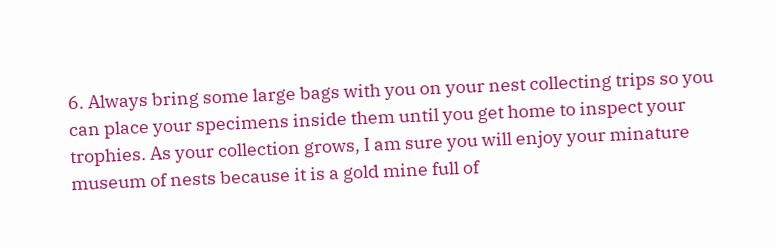6. Always bring some large bags with you on your nest collecting trips so you can place your specimens inside them until you get home to inspect your trophies. As your collection grows, I am sure you will enjoy your minature museum of nests because it is a gold mine full of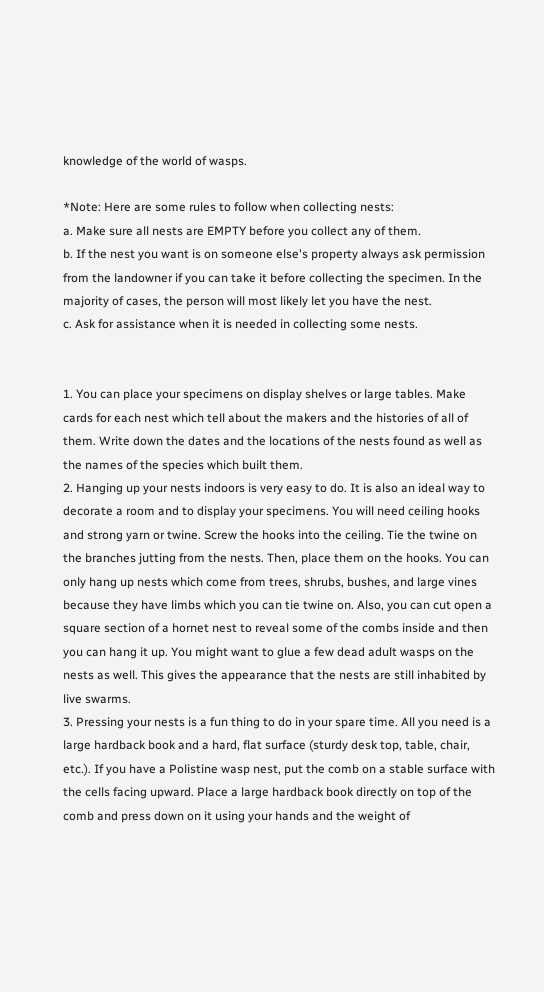knowledge of the world of wasps.

*Note: Here are some rules to follow when collecting nests:
a. Make sure all nests are EMPTY before you collect any of them.
b. If the nest you want is on someone else's property always ask permission from the landowner if you can take it before collecting the specimen. In the majority of cases, the person will most likely let you have the nest.
c. Ask for assistance when it is needed in collecting some nests.


1. You can place your specimens on display shelves or large tables. Make cards for each nest which tell about the makers and the histories of all of them. Write down the dates and the locations of the nests found as well as the names of the species which built them.
2. Hanging up your nests indoors is very easy to do. It is also an ideal way to decorate a room and to display your specimens. You will need ceiling hooks and strong yarn or twine. Screw the hooks into the ceiling. Tie the twine on the branches jutting from the nests. Then, place them on the hooks. You can only hang up nests which come from trees, shrubs, bushes, and large vines because they have limbs which you can tie twine on. Also, you can cut open a square section of a hornet nest to reveal some of the combs inside and then you can hang it up. You might want to glue a few dead adult wasps on the nests as well. This gives the appearance that the nests are still inhabited by live swarms.
3. Pressing your nests is a fun thing to do in your spare time. All you need is a large hardback book and a hard, flat surface (sturdy desk top, table, chair, etc.). If you have a Polistine wasp nest, put the comb on a stable surface with the cells facing upward. Place a large hardback book directly on top of the comb and press down on it using your hands and the weight of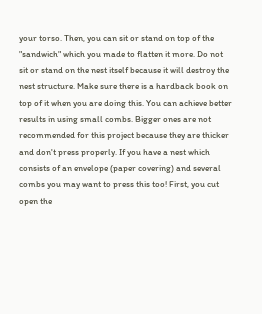your torso. Then, you can sit or stand on top of the "sandwich" which you made to flatten it more. Do not sit or stand on the nest itself because it will destroy the nest structure. Make sure there is a hardback book on top of it when you are doing this. You can achieve better results in using small combs. Bigger ones are not recommended for this project because they are thicker and don't press properly. If you have a nest which consists of an envelope (paper covering) and several combs you may want to press this too! First, you cut open the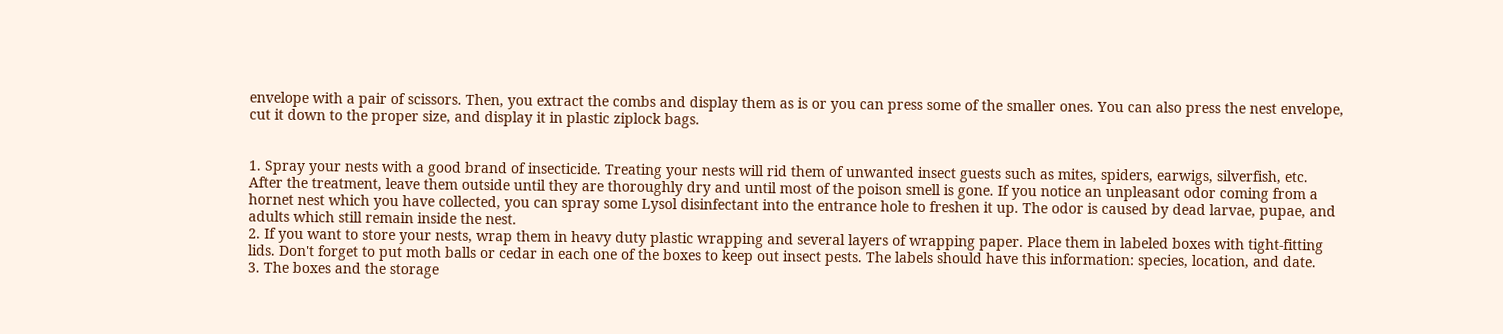envelope with a pair of scissors. Then, you extract the combs and display them as is or you can press some of the smaller ones. You can also press the nest envelope, cut it down to the proper size, and display it in plastic ziplock bags.


1. Spray your nests with a good brand of insecticide. Treating your nests will rid them of unwanted insect guests such as mites, spiders, earwigs, silverfish, etc. After the treatment, leave them outside until they are thoroughly dry and until most of the poison smell is gone. If you notice an unpleasant odor coming from a hornet nest which you have collected, you can spray some Lysol disinfectant into the entrance hole to freshen it up. The odor is caused by dead larvae, pupae, and adults which still remain inside the nest.
2. If you want to store your nests, wrap them in heavy duty plastic wrapping and several layers of wrapping paper. Place them in labeled boxes with tight-fitting lids. Don't forget to put moth balls or cedar in each one of the boxes to keep out insect pests. The labels should have this information: species, location, and date.
3. The boxes and the storage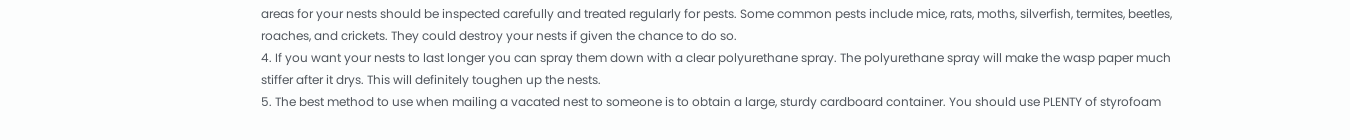areas for your nests should be inspected carefully and treated regularly for pests. Some common pests include mice, rats, moths, silverfish, termites, beetles, roaches, and crickets. They could destroy your nests if given the chance to do so.
4. If you want your nests to last longer you can spray them down with a clear polyurethane spray. The polyurethane spray will make the wasp paper much stiffer after it drys. This will definitely toughen up the nests.
5. The best method to use when mailing a vacated nest to someone is to obtain a large, sturdy cardboard container. You should use PLENTY of styrofoam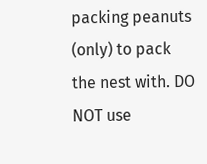packing peanuts (only) to pack the nest with. DO NOT use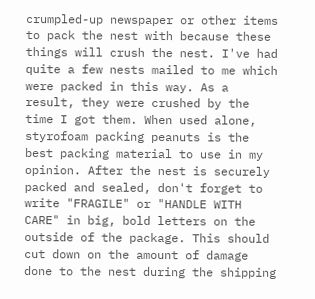crumpled-up newspaper or other items to pack the nest with because these things will crush the nest. I've had quite a few nests mailed to me which were packed in this way. As a result, they were crushed by the time I got them. When used alone, styrofoam packing peanuts is the best packing material to use in my opinion. After the nest is securely packed and sealed, don't forget to write "FRAGILE" or "HANDLE WITH CARE" in big, bold letters on the outside of the package. This should cut down on the amount of damage done to the nest during the shipping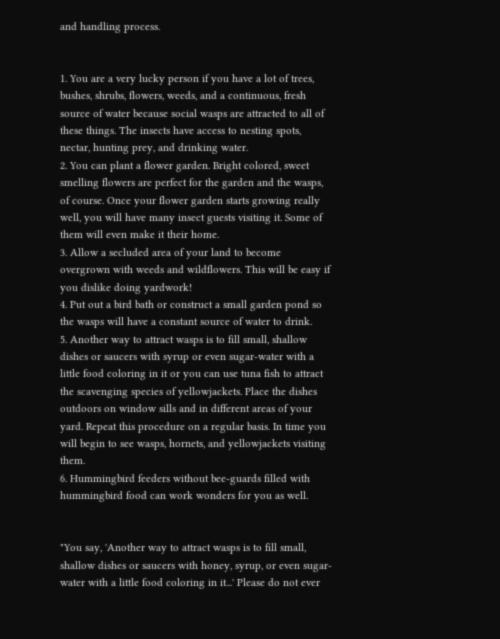and handling process.


1. You are a very lucky person if you have a lot of trees, bushes, shrubs, flowers, weeds, and a continuous, fresh source of water because social wasps are attracted to all of these things. The insects have access to nesting spots, nectar, hunting prey, and drinking water.
2. You can plant a flower garden. Bright colored, sweet smelling flowers are perfect for the garden and the wasps, of course. Once your flower garden starts growing really well, you will have many insect guests visiting it. Some of them will even make it their home.
3. Allow a secluded area of your land to become overgrown with weeds and wildflowers. This will be easy if you dislike doing yardwork!
4. Put out a bird bath or construct a small garden pond so the wasps will have a constant source of water to drink.
5. Another way to attract wasps is to fill small, shallow dishes or saucers with syrup or even sugar-water with a little food coloring in it or you can use tuna fish to attract the scavenging species of yellowjackets. Place the dishes outdoors on window sills and in different areas of your yard. Repeat this procedure on a regular basis. In time you will begin to see wasps, hornets, and yellowjackets visiting them.
6. Hummingbird feeders without bee-guards filled with hummingbird food can work wonders for you as well.


"You say, 'Another way to attract wasps is to fill small, shallow dishes or saucers with honey, syrup, or even sugar-water with a little food coloring in it...' Please do not ever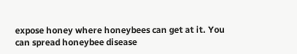expose honey where honeybees can get at it. You can spread honeybee disease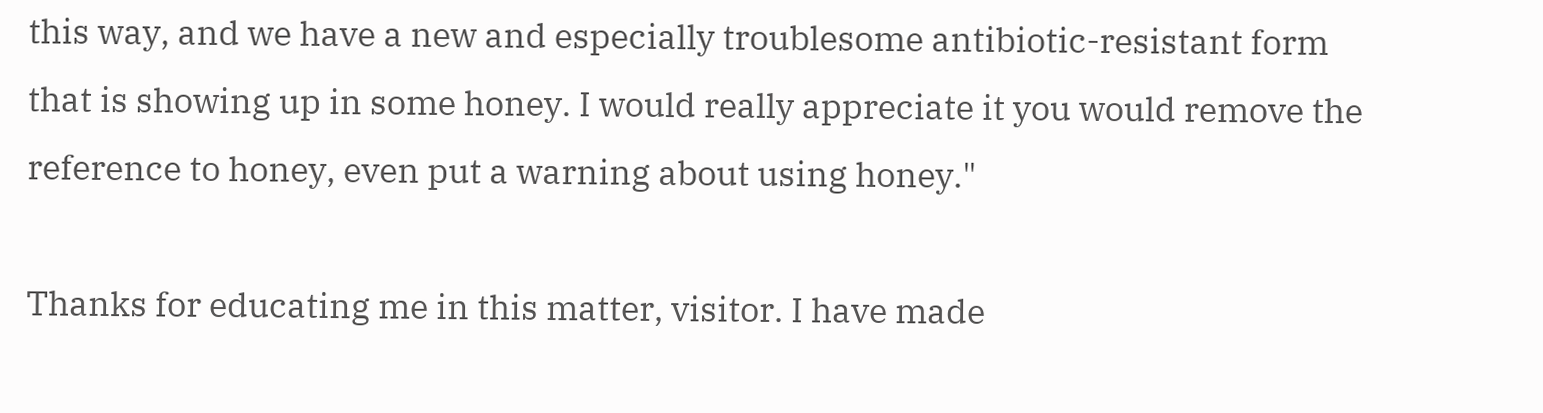this way, and we have a new and especially troublesome antibiotic-resistant form that is showing up in some honey. I would really appreciate it you would remove the reference to honey, even put a warning about using honey."

Thanks for educating me in this matter, visitor. I have made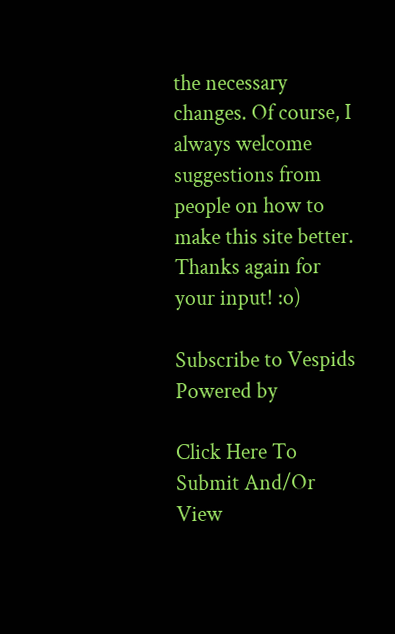the necessary changes. Of course, I always welcome suggestions from people on how to make this site better. Thanks again for your input! :o)

Subscribe to Vespids
Powered by

Click Here To Submit And/Or View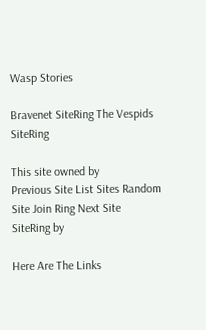Wasp Stories

Bravenet SiteRing The Vespids SiteRing

This site owned by
Previous Site List Sites Random Site Join Ring Next Site
SiteRing by

Here Are The Links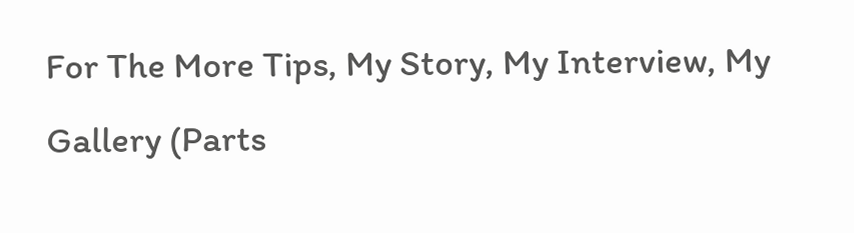For The More Tips, My Story, My Interview, My Gallery (Parts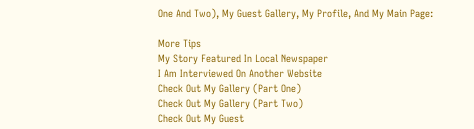One And Two), My Guest Gallery, My Profile, And My Main Page:

More Tips
My Story Featured In Local Newspaper
I Am Interviewed On Another Website
Check Out My Gallery (Part One)
Check Out My Gallery (Part Two)
Check Out My Guest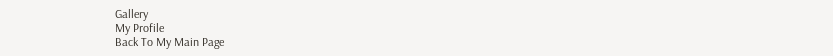Gallery
My Profile
Back To My Main Page